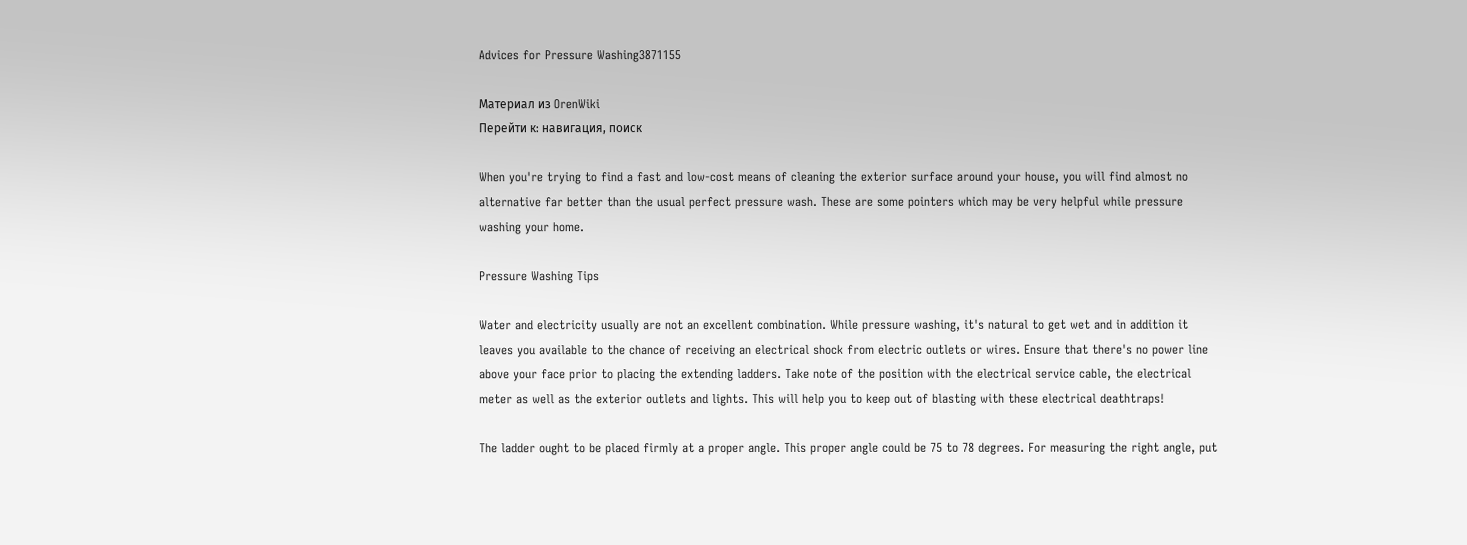Advices for Pressure Washing3871155

Материал из OrenWiki
Перейти к: навигация, поиск

When you're trying to find a fast and low-cost means of cleaning the exterior surface around your house, you will find almost no alternative far better than the usual perfect pressure wash. These are some pointers which may be very helpful while pressure washing your home.

Pressure Washing Tips

Water and electricity usually are not an excellent combination. While pressure washing, it's natural to get wet and in addition it leaves you available to the chance of receiving an electrical shock from electric outlets or wires. Ensure that there's no power line above your face prior to placing the extending ladders. Take note of the position with the electrical service cable, the electrical meter as well as the exterior outlets and lights. This will help you to keep out of blasting with these electrical deathtraps!

The ladder ought to be placed firmly at a proper angle. This proper angle could be 75 to 78 degrees. For measuring the right angle, put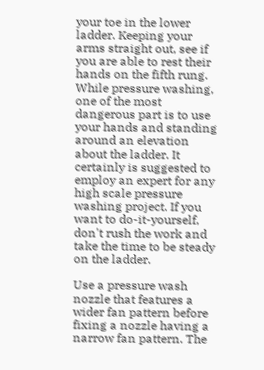your toe in the lower ladder. Keeping your arms straight out, see if you are able to rest their hands on the fifth rung. While pressure washing, one of the most dangerous part is to use your hands and standing around an elevation about the ladder. It certainly is suggested to employ an expert for any high scale pressure washing project. If you want to do-it-yourself, don't rush the work and take the time to be steady on the ladder.

Use a pressure wash nozzle that features a wider fan pattern before fixing a nozzle having a narrow fan pattern. The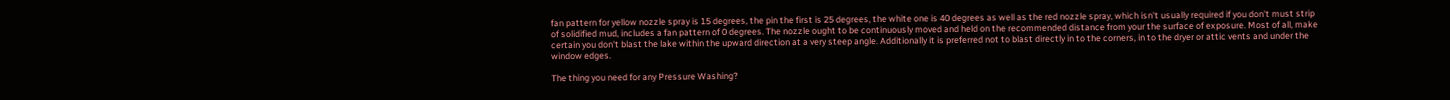fan pattern for yellow nozzle spray is 15 degrees, the pin the first is 25 degrees, the white one is 40 degrees as well as the red nozzle spray, which isn't usually required if you don't must strip of solidified mud, includes a fan pattern of 0 degrees. The nozzle ought to be continuously moved and held on the recommended distance from your the surface of exposure. Most of all, make certain you don't blast the lake within the upward direction at a very steep angle. Additionally it is preferred not to blast directly in to the corners, in to the dryer or attic vents and under the window edges.

The thing you need for any Pressure Washing?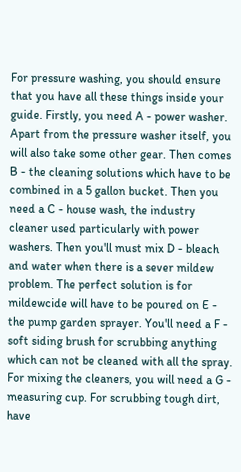For pressure washing, you should ensure that you have all these things inside your guide. Firstly, you need A - power washer. Apart from the pressure washer itself, you will also take some other gear. Then comes B - the cleaning solutions which have to be combined in a 5 gallon bucket. Then you need a C - house wash, the industry cleaner used particularly with power washers. Then you'll must mix D - bleach and water when there is a sever mildew problem. The perfect solution is for mildewcide will have to be poured on E - the pump garden sprayer. You'll need a F - soft siding brush for scrubbing anything which can not be cleaned with all the spray. For mixing the cleaners, you will need a G - measuring cup. For scrubbing tough dirt, have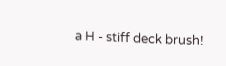a H - stiff deck brush!